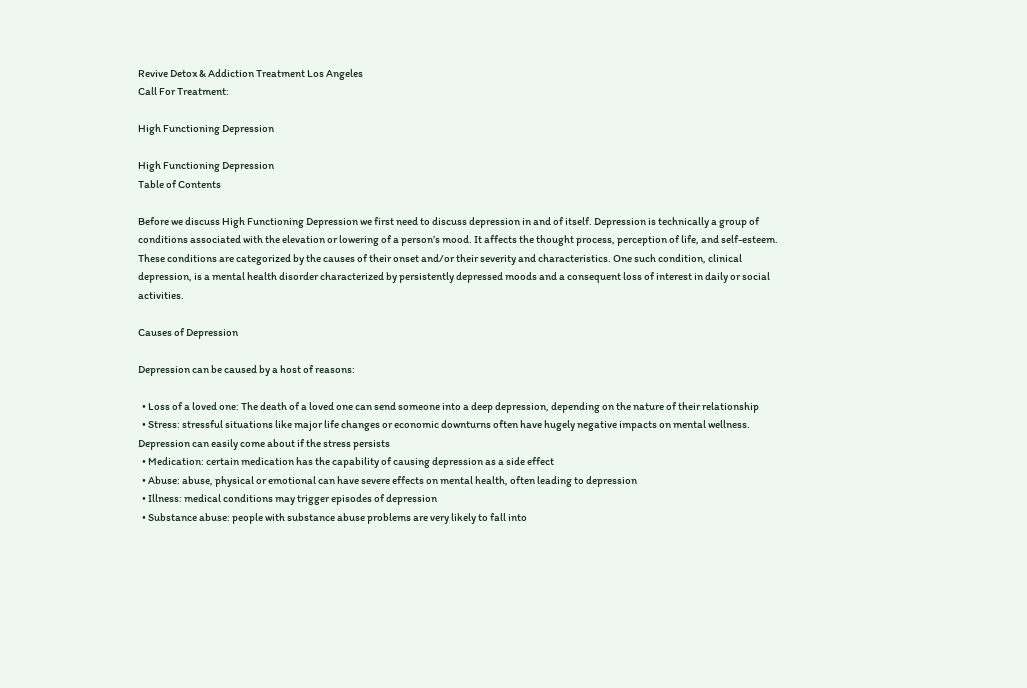Revive Detox & Addiction Treatment Los Angeles
Call For Treatment:

High Functioning Depression

High Functioning Depression
Table of Contents

Before we discuss High Functioning Depression we first need to discuss depression in and of itself. Depression is technically a group of conditions associated with the elevation or lowering of a person’s mood. It affects the thought process, perception of life, and self-esteem. These conditions are categorized by the causes of their onset and/or their severity and characteristics. One such condition, clinical depression, is a mental health disorder characterized by persistently depressed moods and a consequent loss of interest in daily or social activities.

Causes of Depression

Depression can be caused by a host of reasons:

  • Loss of a loved one: The death of a loved one can send someone into a deep depression, depending on the nature of their relationship
  • Stress: stressful situations like major life changes or economic downturns often have hugely negative impacts on mental wellness. Depression can easily come about if the stress persists
  • Medication: certain medication has the capability of causing depression as a side effect
  • Abuse: abuse, physical or emotional can have severe effects on mental health, often leading to depression
  • Illness: medical conditions may trigger episodes of depression
  • Substance abuse: people with substance abuse problems are very likely to fall into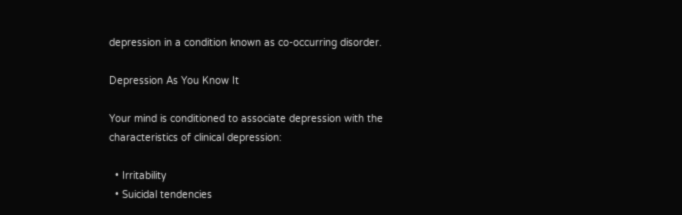depression in a condition known as co-occurring disorder.

Depression As You Know It

Your mind is conditioned to associate depression with the characteristics of clinical depression:

  • Irritability
  • Suicidal tendencies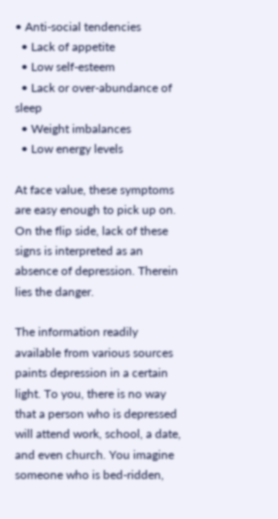• Anti-social tendencies
  • Lack of appetite
  • Low self-esteem
  • Lack or over-abundance of sleep
  • Weight imbalances
  • Low energy levels

At face value, these symptoms are easy enough to pick up on. On the flip side, lack of these signs is interpreted as an absence of depression. Therein lies the danger.

The information readily available from various sources paints depression in a certain light. To you, there is no way that a person who is depressed will attend work, school, a date, and even church. You imagine someone who is bed-ridden,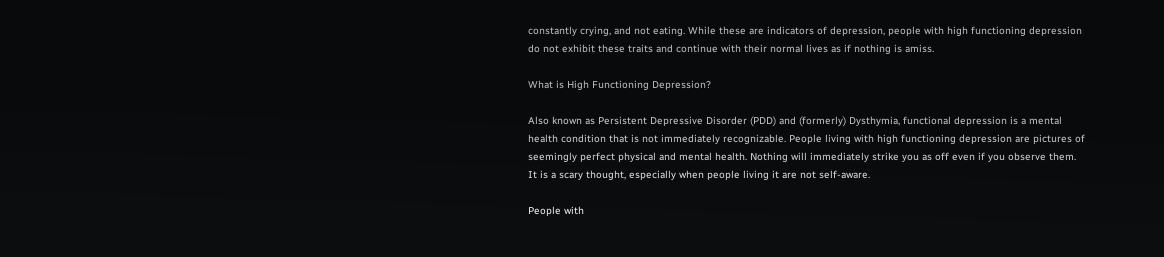constantly crying, and not eating. While these are indicators of depression, people with high functioning depression do not exhibit these traits and continue with their normal lives as if nothing is amiss.

What is High Functioning Depression?

Also known as Persistent Depressive Disorder (PDD) and (formerly) Dysthymia, functional depression is a mental health condition that is not immediately recognizable. People living with high functioning depression are pictures of seemingly perfect physical and mental health. Nothing will immediately strike you as off even if you observe them. It is a scary thought, especially when people living it are not self-aware.

People with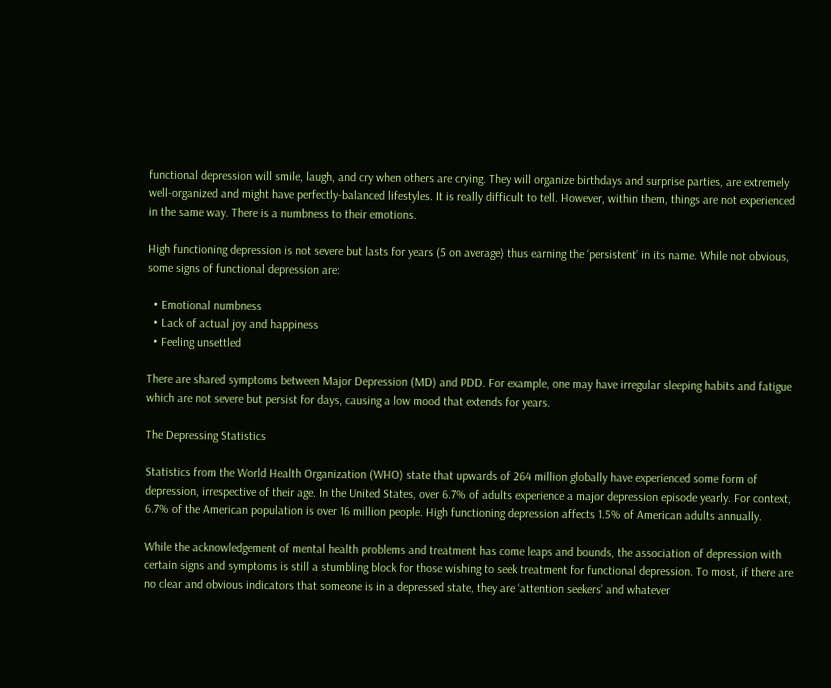functional depression will smile, laugh, and cry when others are crying. They will organize birthdays and surprise parties, are extremely well-organized and might have perfectly-balanced lifestyles. It is really difficult to tell. However, within them, things are not experienced in the same way. There is a numbness to their emotions.

High functioning depression is not severe but lasts for years (5 on average) thus earning the ‘persistent’ in its name. While not obvious, some signs of functional depression are:

  • Emotional numbness
  • Lack of actual joy and happiness
  • Feeling unsettled

There are shared symptoms between Major Depression (MD) and PDD. For example, one may have irregular sleeping habits and fatigue which are not severe but persist for days, causing a low mood that extends for years.

The Depressing Statistics

Statistics from the World Health Organization (WHO) state that upwards of 264 million globally have experienced some form of depression, irrespective of their age. In the United States, over 6.7% of adults experience a major depression episode yearly. For context, 6.7% of the American population is over 16 million people. High functioning depression affects 1.5% of American adults annually.

While the acknowledgement of mental health problems and treatment has come leaps and bounds, the association of depression with certain signs and symptoms is still a stumbling block for those wishing to seek treatment for functional depression. To most, if there are no clear and obvious indicators that someone is in a depressed state, they are ‘attention seekers’ and whatever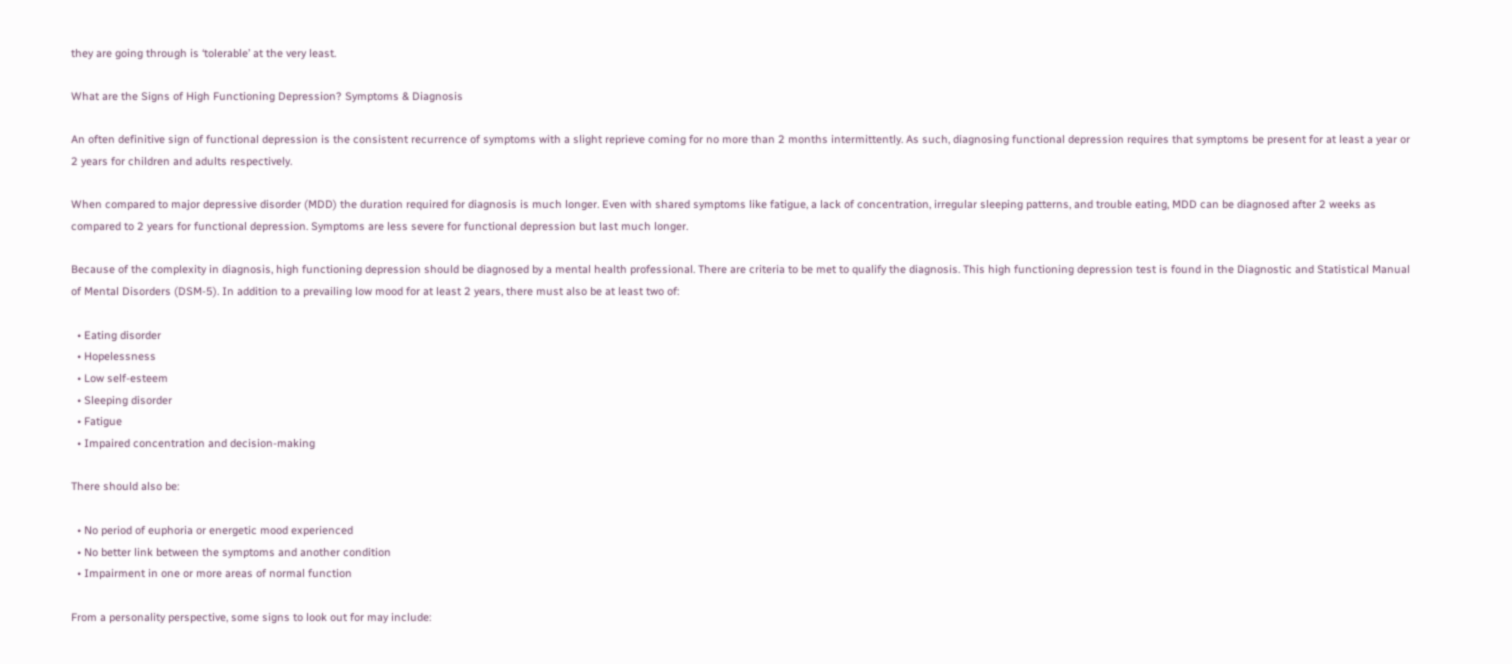they are going through is ‘tolerable’ at the very least.

What are the Signs of High Functioning Depression? Symptoms & Diagnosis

An often definitive sign of functional depression is the consistent recurrence of symptoms with a slight reprieve coming for no more than 2 months intermittently. As such, diagnosing functional depression requires that symptoms be present for at least a year or 2 years for children and adults respectively.

When compared to major depressive disorder (MDD) the duration required for diagnosis is much longer. Even with shared symptoms like fatigue, a lack of concentration, irregular sleeping patterns, and trouble eating, MDD can be diagnosed after 2 weeks as compared to 2 years for functional depression. Symptoms are less severe for functional depression but last much longer.

Because of the complexity in diagnosis, high functioning depression should be diagnosed by a mental health professional. There are criteria to be met to qualify the diagnosis. This high functioning depression test is found in the Diagnostic and Statistical Manual of Mental Disorders (DSM-5). In addition to a prevailing low mood for at least 2 years, there must also be at least two of:

  • Eating disorder
  • Hopelessness
  • Low self-esteem
  • Sleeping disorder
  • Fatigue
  • Impaired concentration and decision-making

There should also be:

  • No period of euphoria or energetic mood experienced
  • No better link between the symptoms and another condition
  • Impairment in one or more areas of normal function

From a personality perspective, some signs to look out for may include: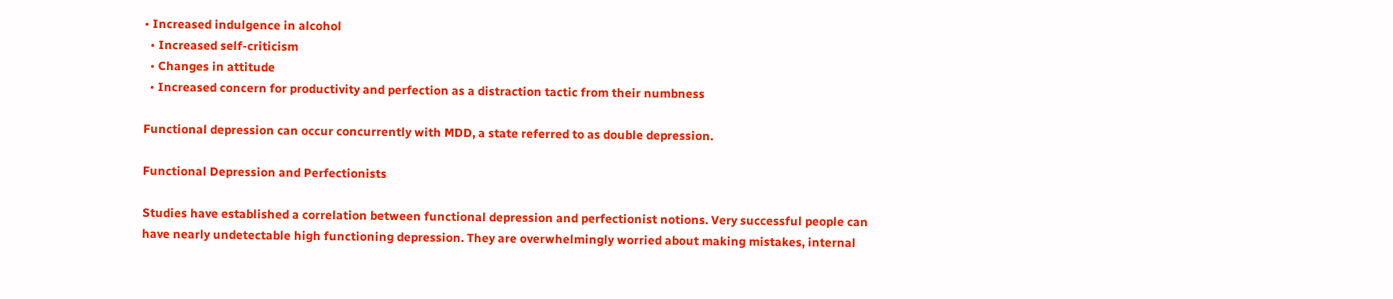• Increased indulgence in alcohol
  • Increased self-criticism
  • Changes in attitude
  • Increased concern for productivity and perfection as a distraction tactic from their numbness

Functional depression can occur concurrently with MDD, a state referred to as double depression.

Functional Depression and Perfectionists

Studies have established a correlation between functional depression and perfectionist notions. Very successful people can have nearly undetectable high functioning depression. They are overwhelmingly worried about making mistakes, internal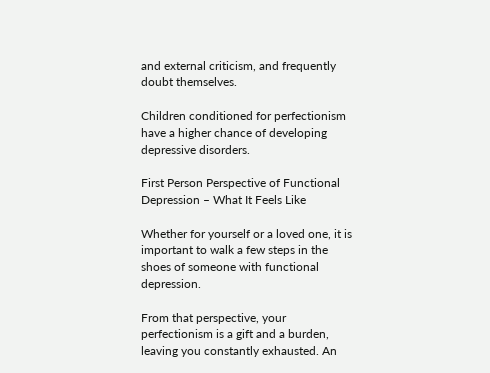and external criticism, and frequently doubt themselves.

Children conditioned for perfectionism have a higher chance of developing depressive disorders.

First Person Perspective of Functional Depression – What It Feels Like

Whether for yourself or a loved one, it is important to walk a few steps in the shoes of someone with functional depression.

From that perspective, your perfectionism is a gift and a burden, leaving you constantly exhausted. An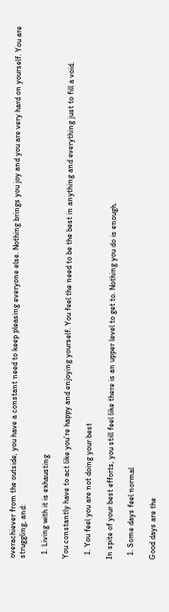overachiever from the outside, you have a constant need to keep pleasing everyone else. Nothing brings you joy and you are very hard on yourself. You are struggling, and:

  1. Living with it is exhausting

You constantly have to act like you’re happy and enjoying yourself. You feel the need to be the best in anything and everything just to fill a void.

  1. You feel you are not doing your best

In spite of your best efforts, you still feel like there is an upper level to get to. Nothing you do is enough.

  1. Some days feel normal

Good days are the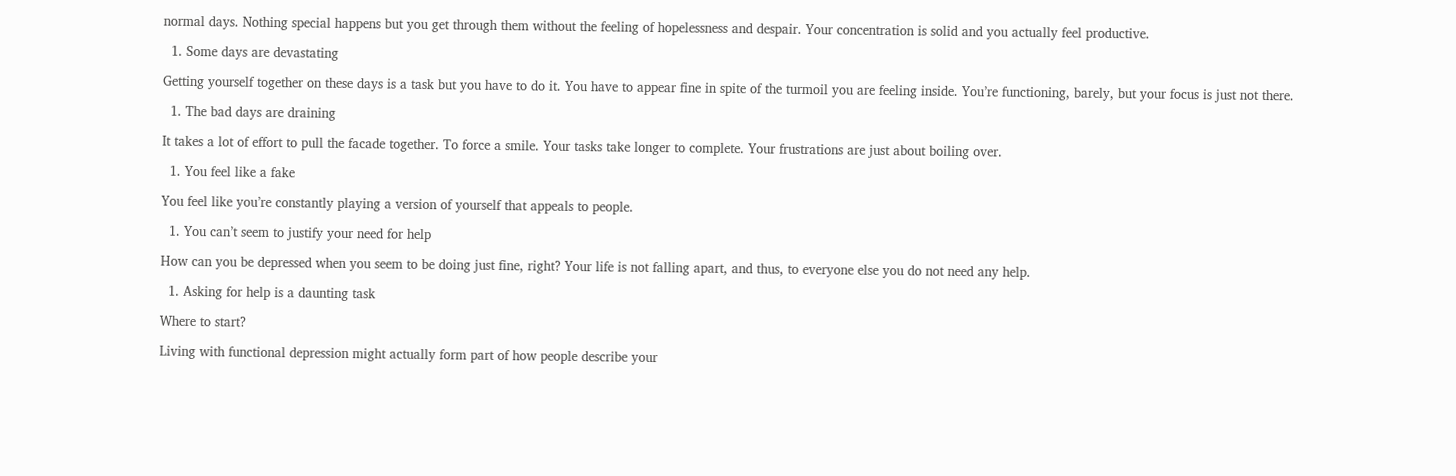normal days. Nothing special happens but you get through them without the feeling of hopelessness and despair. Your concentration is solid and you actually feel productive.

  1. Some days are devastating

Getting yourself together on these days is a task but you have to do it. You have to appear fine in spite of the turmoil you are feeling inside. You’re functioning, barely, but your focus is just not there.

  1. The bad days are draining

It takes a lot of effort to pull the facade together. To force a smile. Your tasks take longer to complete. Your frustrations are just about boiling over.

  1. You feel like a fake

You feel like you’re constantly playing a version of yourself that appeals to people.

  1. You can’t seem to justify your need for help

How can you be depressed when you seem to be doing just fine, right? Your life is not falling apart, and thus, to everyone else you do not need any help.

  1. Asking for help is a daunting task

Where to start?

Living with functional depression might actually form part of how people describe your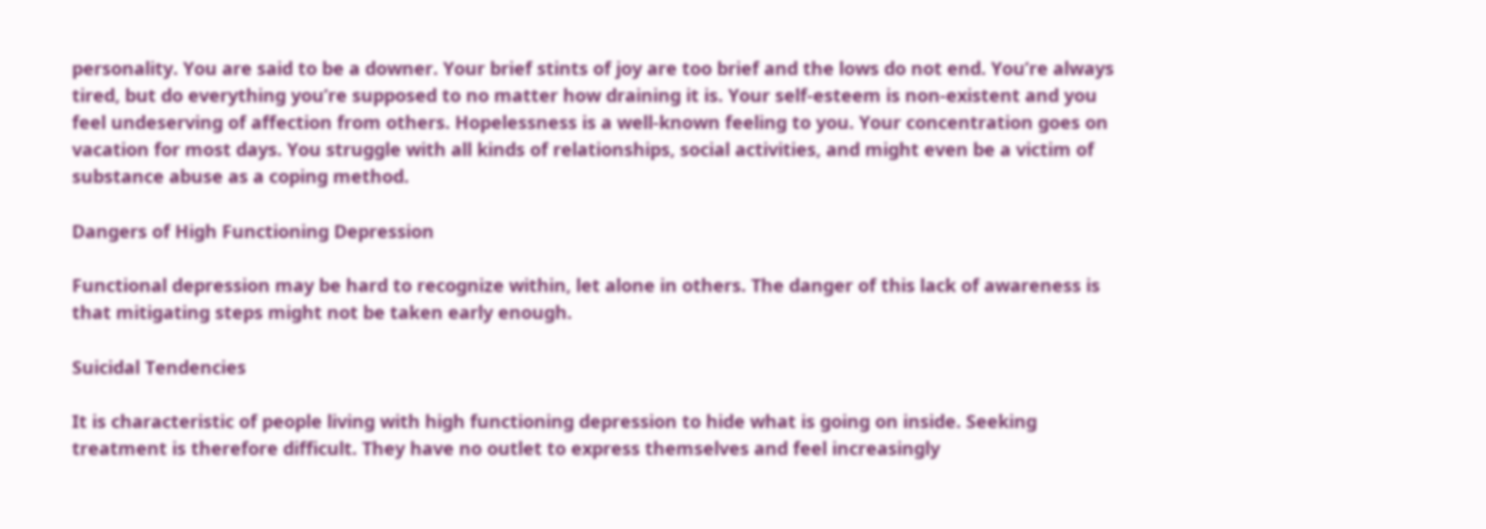personality. You are said to be a downer. Your brief stints of joy are too brief and the lows do not end. You’re always tired, but do everything you’re supposed to no matter how draining it is. Your self-esteem is non-existent and you feel undeserving of affection from others. Hopelessness is a well-known feeling to you. Your concentration goes on vacation for most days. You struggle with all kinds of relationships, social activities, and might even be a victim of substance abuse as a coping method.

Dangers of High Functioning Depression

Functional depression may be hard to recognize within, let alone in others. The danger of this lack of awareness is that mitigating steps might not be taken early enough.

Suicidal Tendencies

It is characteristic of people living with high functioning depression to hide what is going on inside. Seeking treatment is therefore difficult. They have no outlet to express themselves and feel increasingly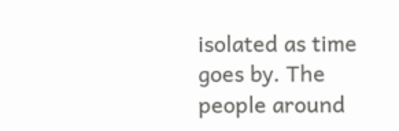isolated as time goes by. The people around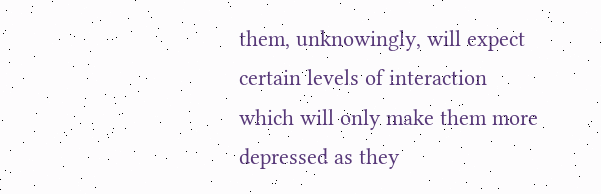them, unknowingly, will expect certain levels of interaction which will only make them more depressed as they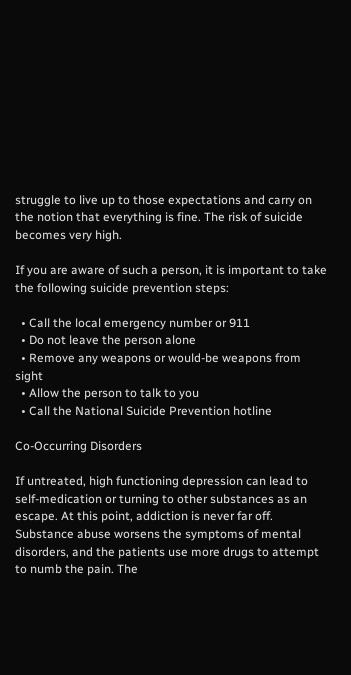struggle to live up to those expectations and carry on the notion that everything is fine. The risk of suicide becomes very high.

If you are aware of such a person, it is important to take the following suicide prevention steps:

  • Call the local emergency number or 911
  • Do not leave the person alone
  • Remove any weapons or would-be weapons from sight
  • Allow the person to talk to you
  • Call the National Suicide Prevention hotline

Co-Occurring Disorders

If untreated, high functioning depression can lead to self-medication or turning to other substances as an escape. At this point, addiction is never far off. Substance abuse worsens the symptoms of mental disorders, and the patients use more drugs to attempt to numb the pain. The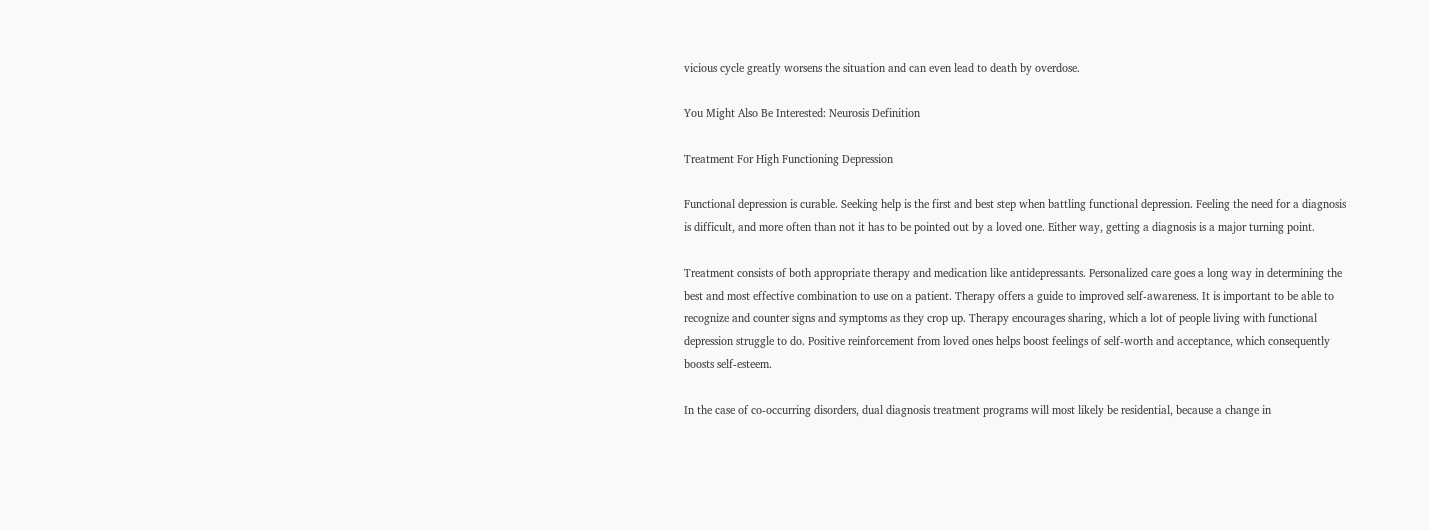vicious cycle greatly worsens the situation and can even lead to death by overdose.

You Might Also Be Interested: Neurosis Definition

Treatment For High Functioning Depression

Functional depression is curable. Seeking help is the first and best step when battling functional depression. Feeling the need for a diagnosis is difficult, and more often than not it has to be pointed out by a loved one. Either way, getting a diagnosis is a major turning point.

Treatment consists of both appropriate therapy and medication like antidepressants. Personalized care goes a long way in determining the best and most effective combination to use on a patient. Therapy offers a guide to improved self-awareness. It is important to be able to recognize and counter signs and symptoms as they crop up. Therapy encourages sharing, which a lot of people living with functional depression struggle to do. Positive reinforcement from loved ones helps boost feelings of self-worth and acceptance, which consequently boosts self-esteem.

In the case of co-occurring disorders, dual diagnosis treatment programs will most likely be residential, because a change in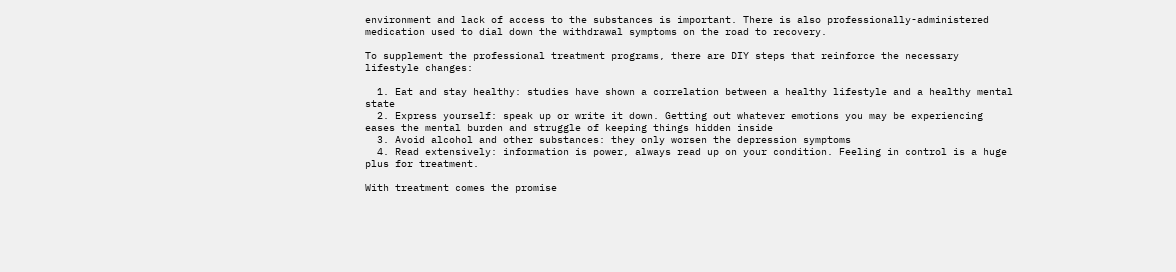environment and lack of access to the substances is important. There is also professionally-administered medication used to dial down the withdrawal symptoms on the road to recovery.

To supplement the professional treatment programs, there are DIY steps that reinforce the necessary lifestyle changes:

  1. Eat and stay healthy: studies have shown a correlation between a healthy lifestyle and a healthy mental state
  2. Express yourself: speak up or write it down. Getting out whatever emotions you may be experiencing eases the mental burden and struggle of keeping things hidden inside
  3. Avoid alcohol and other substances: they only worsen the depression symptoms
  4. Read extensively: information is power, always read up on your condition. Feeling in control is a huge plus for treatment.

With treatment comes the promise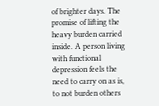of brighter days. The promise of lifting the heavy burden carried inside. A person living with functional depression feels the need to carry on as is, to not burden others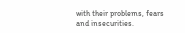with their problems, fears and insecurities.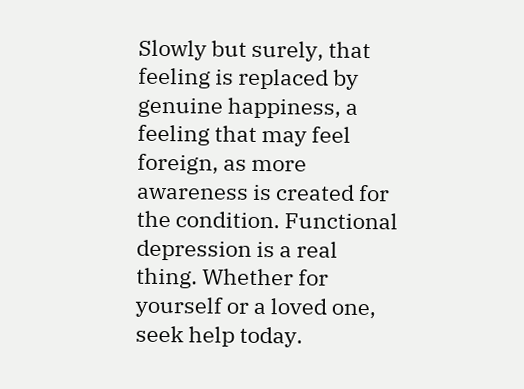Slowly but surely, that feeling is replaced by genuine happiness, a feeling that may feel foreign, as more awareness is created for the condition. Functional depression is a real thing. Whether for yourself or a loved one, seek help today.